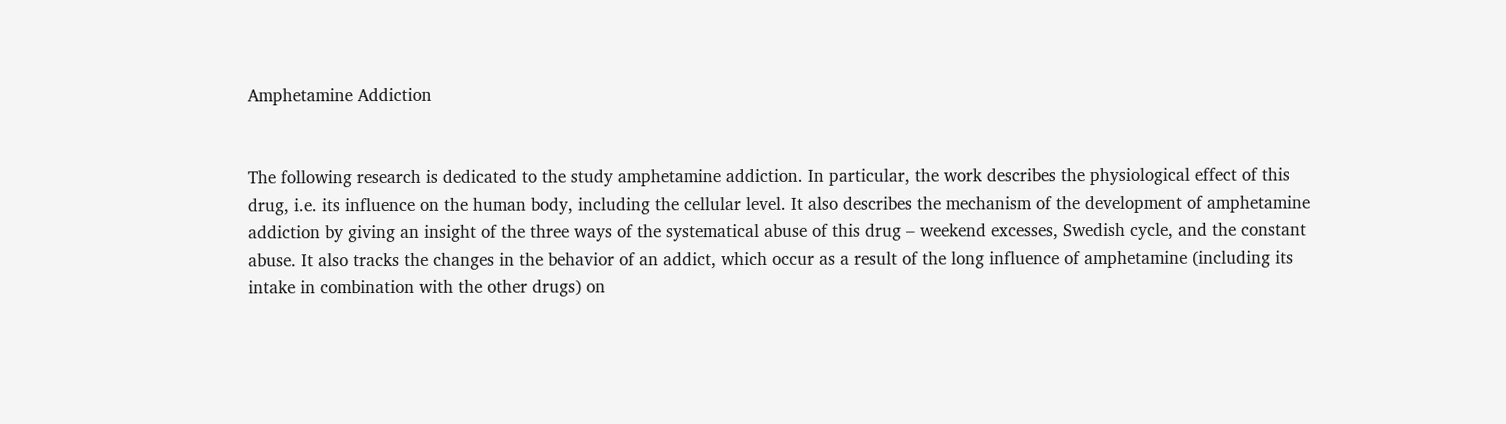Amphetamine Addiction


The following research is dedicated to the study amphetamine addiction. In particular, the work describes the physiological effect of this drug, i.e. its influence on the human body, including the cellular level. It also describes the mechanism of the development of amphetamine addiction by giving an insight of the three ways of the systematical abuse of this drug – weekend excesses, Swedish cycle, and the constant abuse. It also tracks the changes in the behavior of an addict, which occur as a result of the long influence of amphetamine (including its intake in combination with the other drugs) on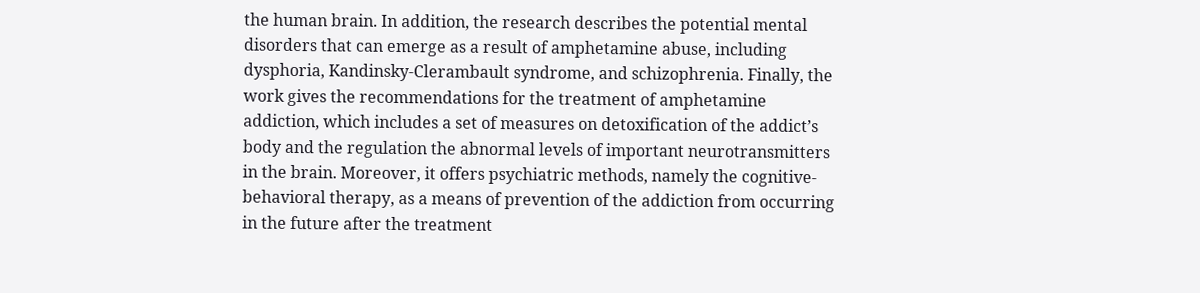the human brain. In addition, the research describes the potential mental disorders that can emerge as a result of amphetamine abuse, including dysphoria, Kandinsky-Clerambault syndrome, and schizophrenia. Finally, the work gives the recommendations for the treatment of amphetamine addiction, which includes a set of measures on detoxification of the addict’s body and the regulation the abnormal levels of important neurotransmitters in the brain. Moreover, it offers psychiatric methods, namely the cognitive-behavioral therapy, as a means of prevention of the addiction from occurring in the future after the treatment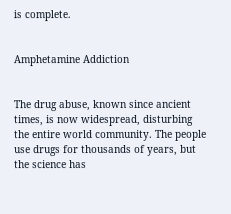is complete.


Amphetamine Addiction


The drug abuse, known since ancient times, is now widespread, disturbing the entire world community. The people use drugs for thousands of years, but the science has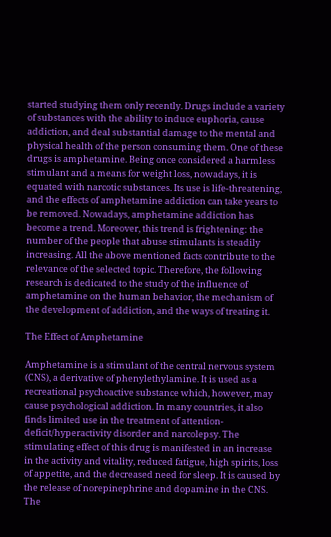started studying them only recently. Drugs include a variety of substances with the ability to induce euphoria, cause addiction, and deal substantial damage to the mental and physical health of the person consuming them. One of these drugs is amphetamine. Being once considered a harmless stimulant and a means for weight loss, nowadays, it is equated with narcotic substances. Its use is life-threatening, and the effects of amphetamine addiction can take years to be removed. Nowadays, amphetamine addiction has become a trend. Moreover, this trend is frightening: the number of the people that abuse stimulants is steadily increasing. All the above mentioned facts contribute to the relevance of the selected topic. Therefore, the following research is dedicated to the study of the influence of amphetamine on the human behavior, the mechanism of the development of addiction, and the ways of treating it.

The Effect of Amphetamine

Amphetamine is a stimulant of the central nervous system (CNS), a derivative of phenylethylamine. It is used as a recreational psychoactive substance which, however, may cause psychological addiction. In many countries, it also finds limited use in the treatment of attention-deficit/hyperactivity disorder and narcolepsy. The stimulating effect of this drug is manifested in an increase in the activity and vitality, reduced fatigue, high spirits, loss of appetite, and the decreased need for sleep. It is caused by the release of norepinephrine and dopamine in the CNS. The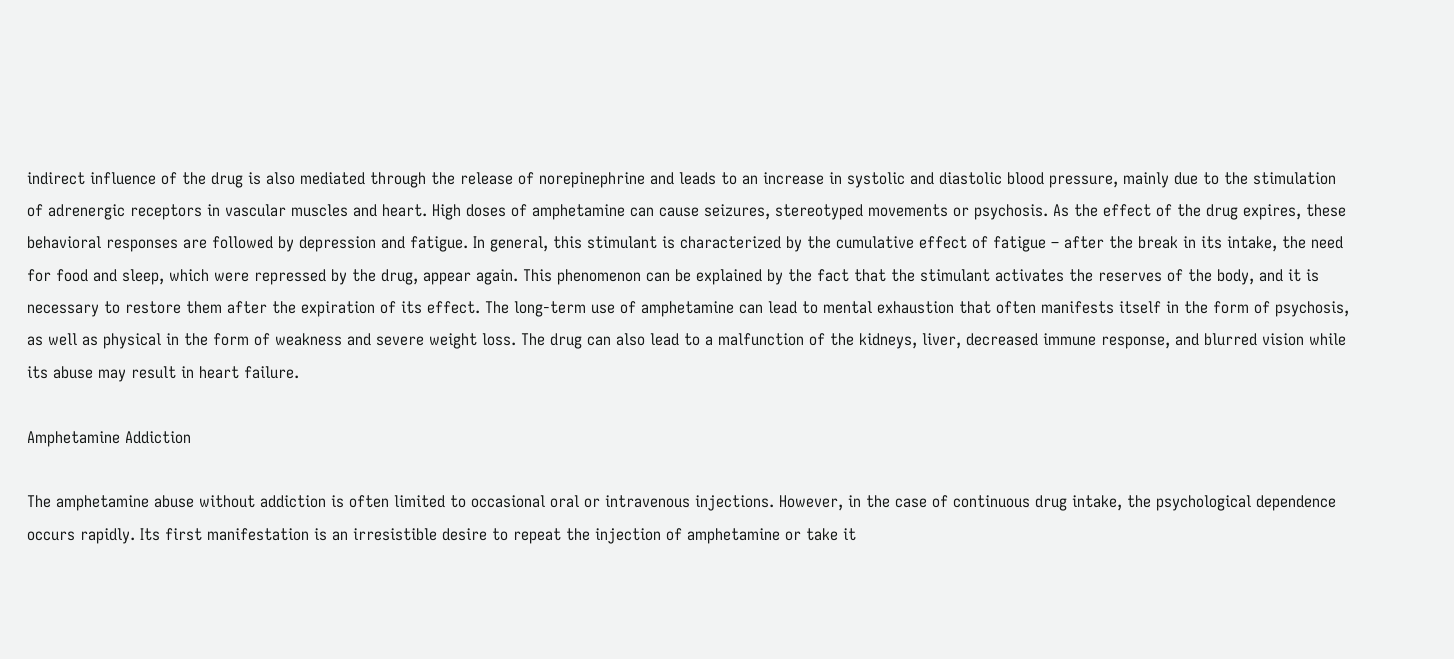indirect influence of the drug is also mediated through the release of norepinephrine and leads to an increase in systolic and diastolic blood pressure, mainly due to the stimulation of adrenergic receptors in vascular muscles and heart. High doses of amphetamine can cause seizures, stereotyped movements or psychosis. As the effect of the drug expires, these behavioral responses are followed by depression and fatigue. In general, this stimulant is characterized by the cumulative effect of fatigue – after the break in its intake, the need for food and sleep, which were repressed by the drug, appear again. This phenomenon can be explained by the fact that the stimulant activates the reserves of the body, and it is necessary to restore them after the expiration of its effect. The long-term use of amphetamine can lead to mental exhaustion that often manifests itself in the form of psychosis, as well as physical in the form of weakness and severe weight loss. The drug can also lead to a malfunction of the kidneys, liver, decreased immune response, and blurred vision while its abuse may result in heart failure.

Amphetamine Addiction

The amphetamine abuse without addiction is often limited to occasional oral or intravenous injections. However, in the case of continuous drug intake, the psychological dependence occurs rapidly. Its first manifestation is an irresistible desire to repeat the injection of amphetamine or take it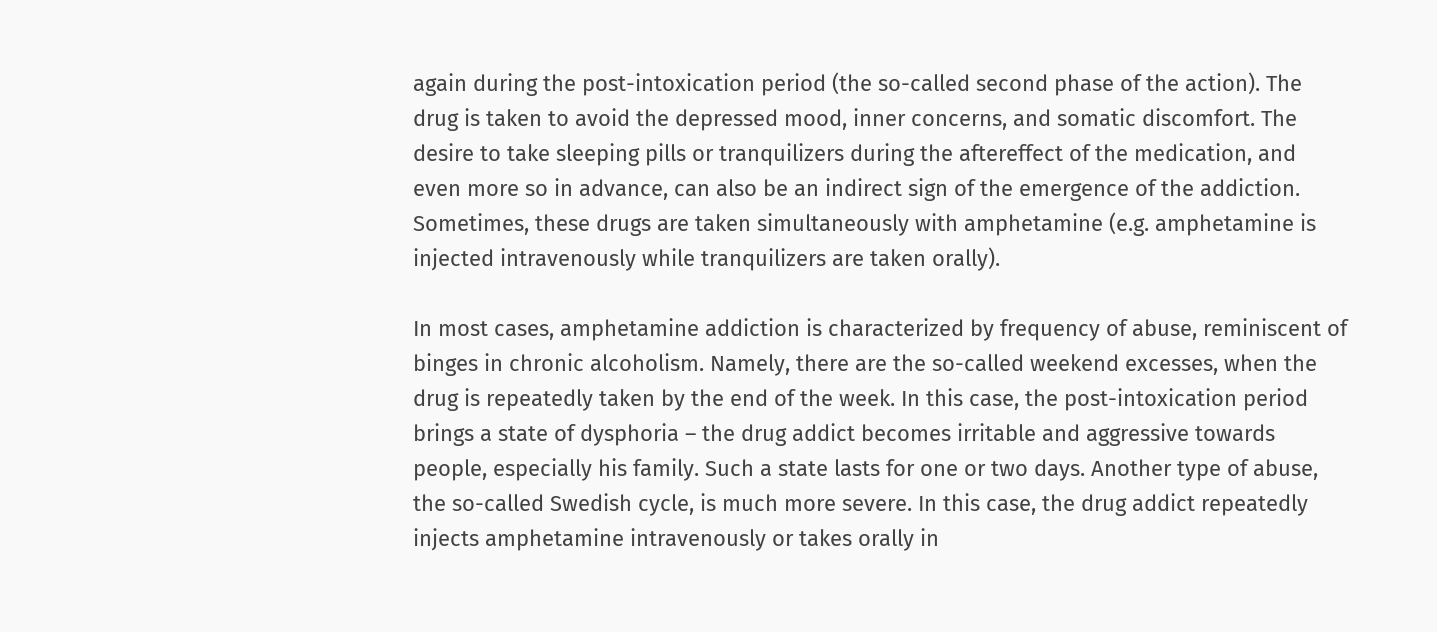again during the post-intoxication period (the so-called second phase of the action). The drug is taken to avoid the depressed mood, inner concerns, and somatic discomfort. The desire to take sleeping pills or tranquilizers during the aftereffect of the medication, and even more so in advance, can also be an indirect sign of the emergence of the addiction. Sometimes, these drugs are taken simultaneously with amphetamine (e.g. amphetamine is injected intravenously while tranquilizers are taken orally).

In most cases, amphetamine addiction is characterized by frequency of abuse, reminiscent of binges in chronic alcoholism. Namely, there are the so-called weekend excesses, when the drug is repeatedly taken by the end of the week. In this case, the post-intoxication period brings a state of dysphoria – the drug addict becomes irritable and aggressive towards people, especially his family. Such a state lasts for one or two days. Another type of abuse, the so-called Swedish cycle, is much more severe. In this case, the drug addict repeatedly injects amphetamine intravenously or takes orally in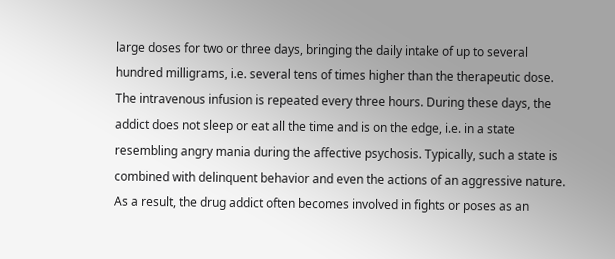large doses for two or three days, bringing the daily intake of up to several hundred milligrams, i.e. several tens of times higher than the therapeutic dose. The intravenous infusion is repeated every three hours. During these days, the addict does not sleep or eat all the time and is on the edge, i.e. in a state resembling angry mania during the affective psychosis. Typically, such a state is combined with delinquent behavior and even the actions of an aggressive nature. As a result, the drug addict often becomes involved in fights or poses as an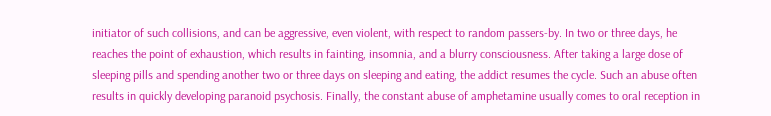initiator of such collisions, and can be aggressive, even violent, with respect to random passers-by. In two or three days, he reaches the point of exhaustion, which results in fainting, insomnia, and a blurry consciousness. After taking a large dose of sleeping pills and spending another two or three days on sleeping and eating, the addict resumes the cycle. Such an abuse often results in quickly developing paranoid psychosis. Finally, the constant abuse of amphetamine usually comes to oral reception in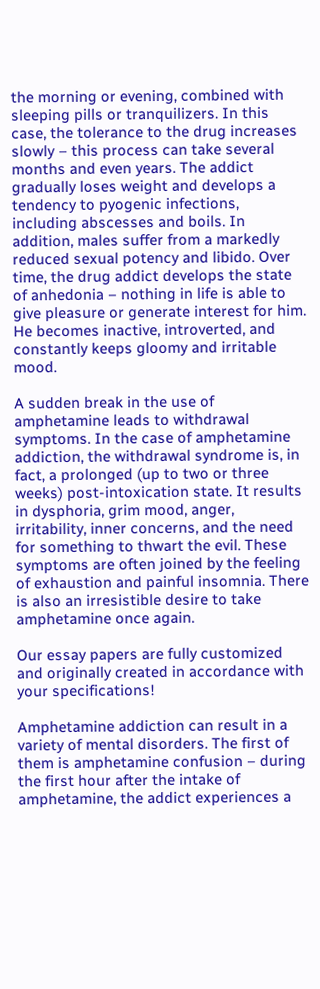the morning or evening, combined with sleeping pills or tranquilizers. In this case, the tolerance to the drug increases slowly – this process can take several months and even years. The addict gradually loses weight and develops a tendency to pyogenic infections, including abscesses and boils. In addition, males suffer from a markedly reduced sexual potency and libido. Over time, the drug addict develops the state of anhedonia – nothing in life is able to give pleasure or generate interest for him. He becomes inactive, introverted, and constantly keeps gloomy and irritable mood.

A sudden break in the use of amphetamine leads to withdrawal symptoms. In the case of amphetamine addiction, the withdrawal syndrome is, in fact, a prolonged (up to two or three weeks) post-intoxication state. It results in dysphoria, grim mood, anger, irritability, inner concerns, and the need for something to thwart the evil. These symptoms are often joined by the feeling of exhaustion and painful insomnia. There is also an irresistible desire to take amphetamine once again.

Our essay papers are fully customized and originally created in accordance with your specifications!

Amphetamine addiction can result in a variety of mental disorders. The first of them is amphetamine confusion – during the first hour after the intake of amphetamine, the addict experiences a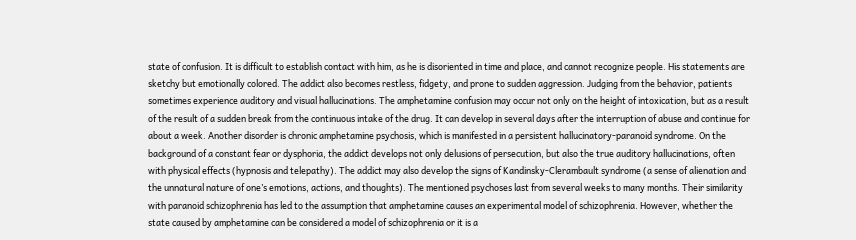state of confusion. It is difficult to establish contact with him, as he is disoriented in time and place, and cannot recognize people. His statements are sketchy but emotionally colored. The addict also becomes restless, fidgety, and prone to sudden aggression. Judging from the behavior, patients sometimes experience auditory and visual hallucinations. The amphetamine confusion may occur not only on the height of intoxication, but as a result of the result of a sudden break from the continuous intake of the drug. It can develop in several days after the interruption of abuse and continue for about a week. Another disorder is chronic amphetamine psychosis, which is manifested in a persistent hallucinatory-paranoid syndrome. On the background of a constant fear or dysphoria, the addict develops not only delusions of persecution, but also the true auditory hallucinations, often with physical effects (hypnosis and telepathy). The addict may also develop the signs of Kandinsky-Clerambault syndrome (a sense of alienation and the unnatural nature of one’s emotions, actions, and thoughts). The mentioned psychoses last from several weeks to many months. Their similarity with paranoid schizophrenia has led to the assumption that amphetamine causes an experimental model of schizophrenia. However, whether the state caused by amphetamine can be considered a model of schizophrenia or it is a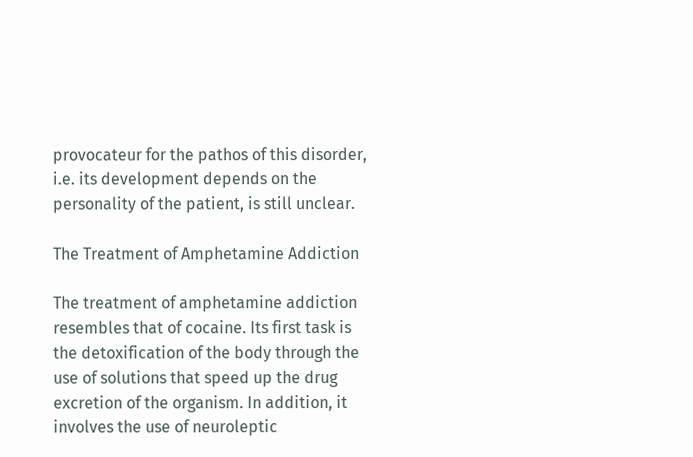provocateur for the pathos of this disorder, i.e. its development depends on the personality of the patient, is still unclear.

The Treatment of Amphetamine Addiction

The treatment of amphetamine addiction resembles that of cocaine. Its first task is the detoxification of the body through the use of solutions that speed up the drug excretion of the organism. In addition, it involves the use of neuroleptic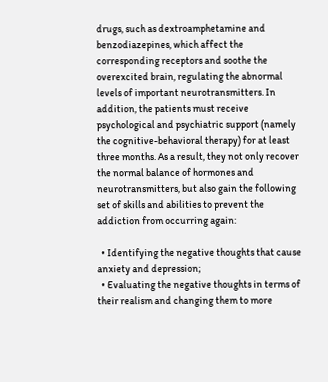drugs, such as dextroamphetamine and benzodiazepines, which affect the corresponding receptors and soothe the overexcited brain, regulating the abnormal levels of important neurotransmitters. In addition, the patients must receive psychological and psychiatric support (namely the cognitive-behavioral therapy) for at least three months. As a result, they not only recover the normal balance of hormones and neurotransmitters, but also gain the following set of skills and abilities to prevent the addiction from occurring again:

  • Identifying the negative thoughts that cause anxiety and depression;
  • Evaluating the negative thoughts in terms of their realism and changing them to more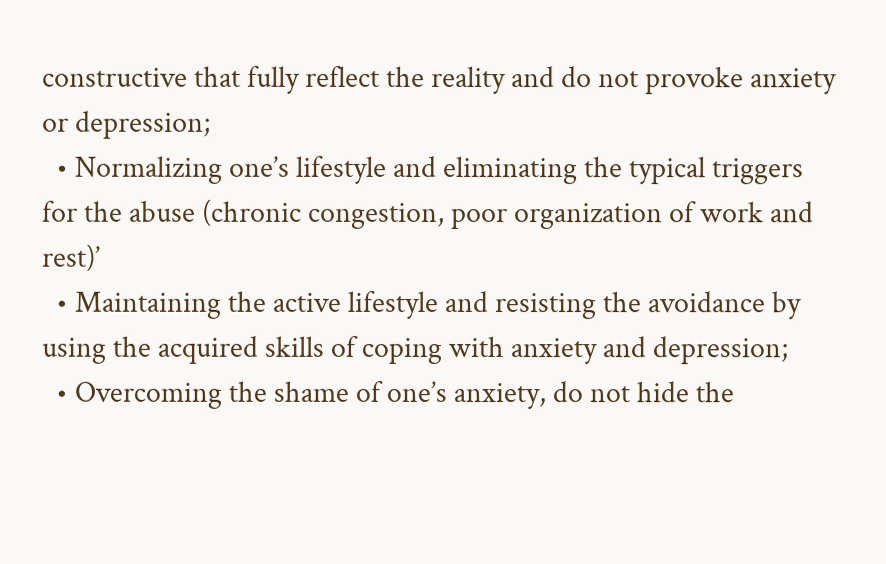constructive that fully reflect the reality and do not provoke anxiety or depression;
  • Normalizing one’s lifestyle and eliminating the typical triggers for the abuse (chronic congestion, poor organization of work and rest)’
  • Maintaining the active lifestyle and resisting the avoidance by using the acquired skills of coping with anxiety and depression;
  • Overcoming the shame of one’s anxiety, do not hide the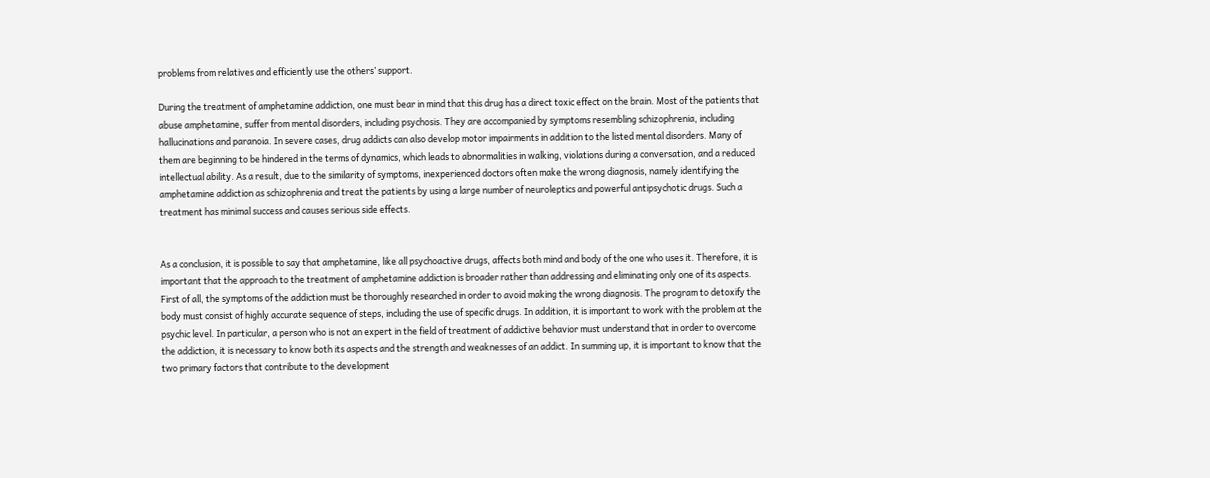problems from relatives and efficiently use the others’ support.

During the treatment of amphetamine addiction, one must bear in mind that this drug has a direct toxic effect on the brain. Most of the patients that abuse amphetamine, suffer from mental disorders, including psychosis. They are accompanied by symptoms resembling schizophrenia, including hallucinations and paranoia. In severe cases, drug addicts can also develop motor impairments in addition to the listed mental disorders. Many of them are beginning to be hindered in the terms of dynamics, which leads to abnormalities in walking, violations during a conversation, and a reduced intellectual ability. As a result, due to the similarity of symptoms, inexperienced doctors often make the wrong diagnosis, namely identifying the amphetamine addiction as schizophrenia and treat the patients by using a large number of neuroleptics and powerful antipsychotic drugs. Such a treatment has minimal success and causes serious side effects.


As a conclusion, it is possible to say that amphetamine, like all psychoactive drugs, affects both mind and body of the one who uses it. Therefore, it is important that the approach to the treatment of amphetamine addiction is broader rather than addressing and eliminating only one of its aspects. First of all, the symptoms of the addiction must be thoroughly researched in order to avoid making the wrong diagnosis. The program to detoxify the body must consist of highly accurate sequence of steps, including the use of specific drugs. In addition, it is important to work with the problem at the psychic level. In particular, a person who is not an expert in the field of treatment of addictive behavior must understand that in order to overcome the addiction, it is necessary to know both its aspects and the strength and weaknesses of an addict. In summing up, it is important to know that the two primary factors that contribute to the development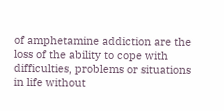of amphetamine addiction are the loss of the ability to cope with difficulties, problems or situations in life without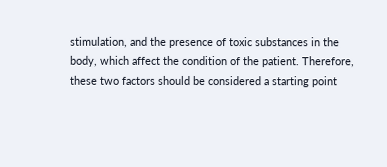stimulation, and the presence of toxic substances in the body, which affect the condition of the patient. Therefore, these two factors should be considered a starting point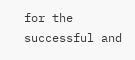for the successful and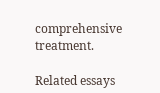comprehensive treatment.

Related essays